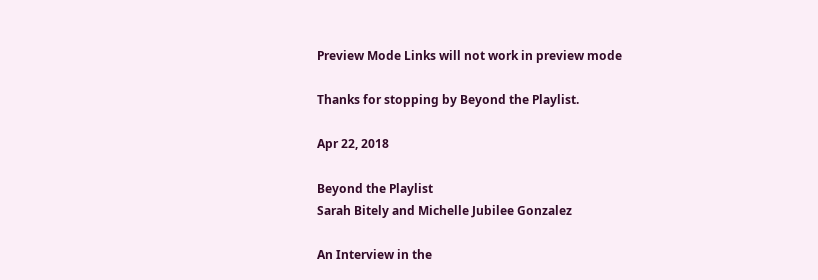Preview Mode Links will not work in preview mode

Thanks for stopping by Beyond the Playlist.

Apr 22, 2018

Beyond the Playlist
Sarah Bitely and Michelle Jubilee Gonzalez

An Interview in the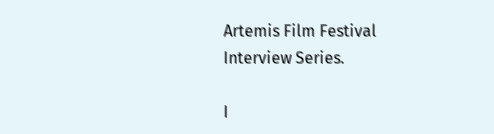Artemis Film Festival Interview Series.

I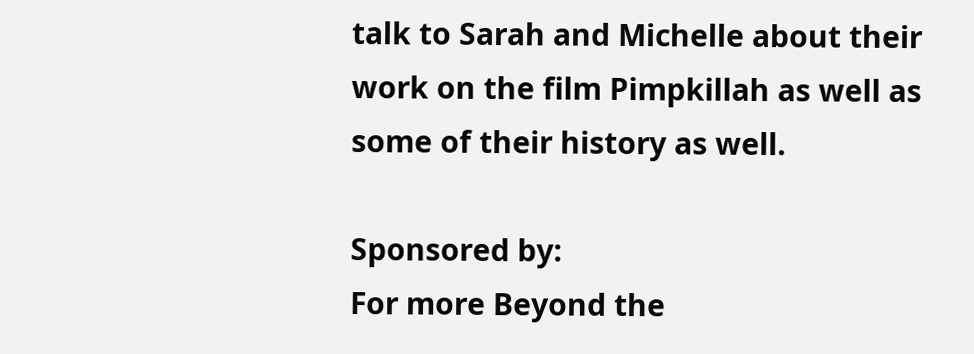talk to Sarah and Michelle about their work on the film Pimpkillah as well as some of their history as well.

Sponsored by:
For more Beyond the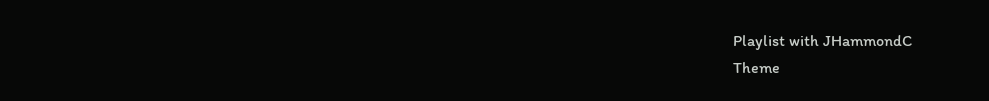Playlist with JHammondC
Theme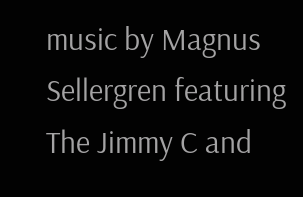music by Magnus Sellergren featuring The Jimmy C and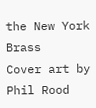the New York Brass
Cover art by Phil Rood